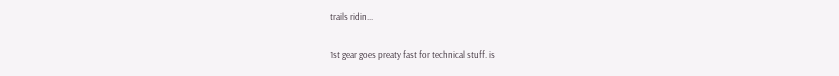trails ridin...

1st gear goes preaty fast for technical stuff. is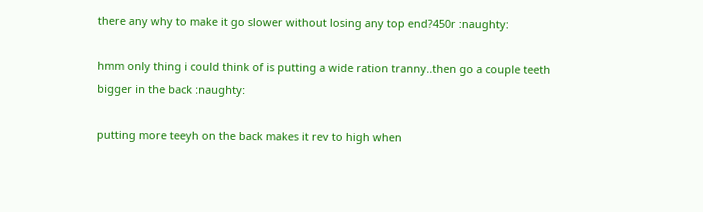there any why to make it go slower without losing any top end?450r :naughty:

hmm only thing i could think of is putting a wide ration tranny..then go a couple teeth bigger in the back :naughty:

putting more teeyh on the back makes it rev to high when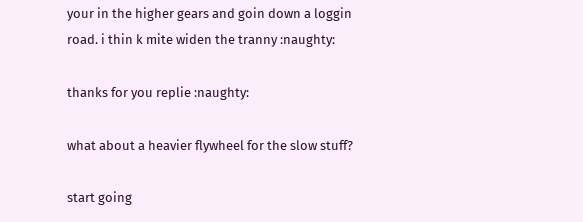your in the higher gears and goin down a loggin road. i thin k mite widen the tranny :naughty:

thanks for you replie :naughty:

what about a heavier flywheel for the slow stuff?

start going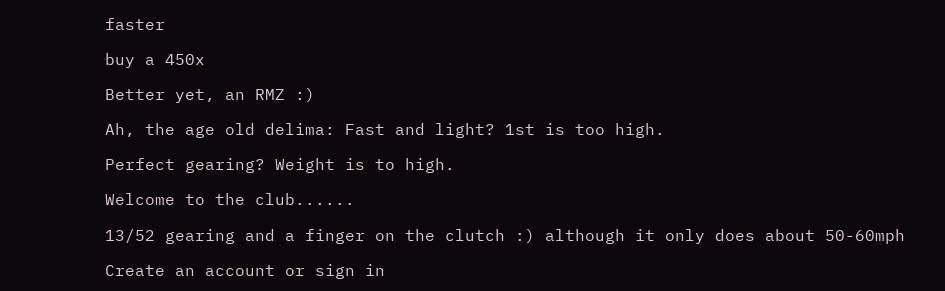faster

buy a 450x

Better yet, an RMZ :)

Ah, the age old delima: Fast and light? 1st is too high.

Perfect gearing? Weight is to high.

Welcome to the club......

13/52 gearing and a finger on the clutch :) although it only does about 50-60mph

Create an account or sign in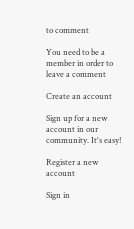to comment

You need to be a member in order to leave a comment

Create an account

Sign up for a new account in our community. It's easy!

Register a new account

Sign in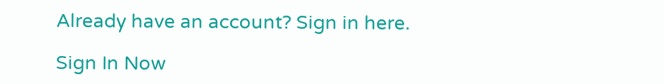Already have an account? Sign in here.

Sign In Now